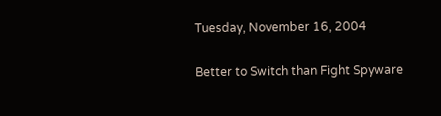Tuesday, November 16, 2004

Better to Switch than Fight Spyware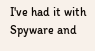I've had it with Spyware and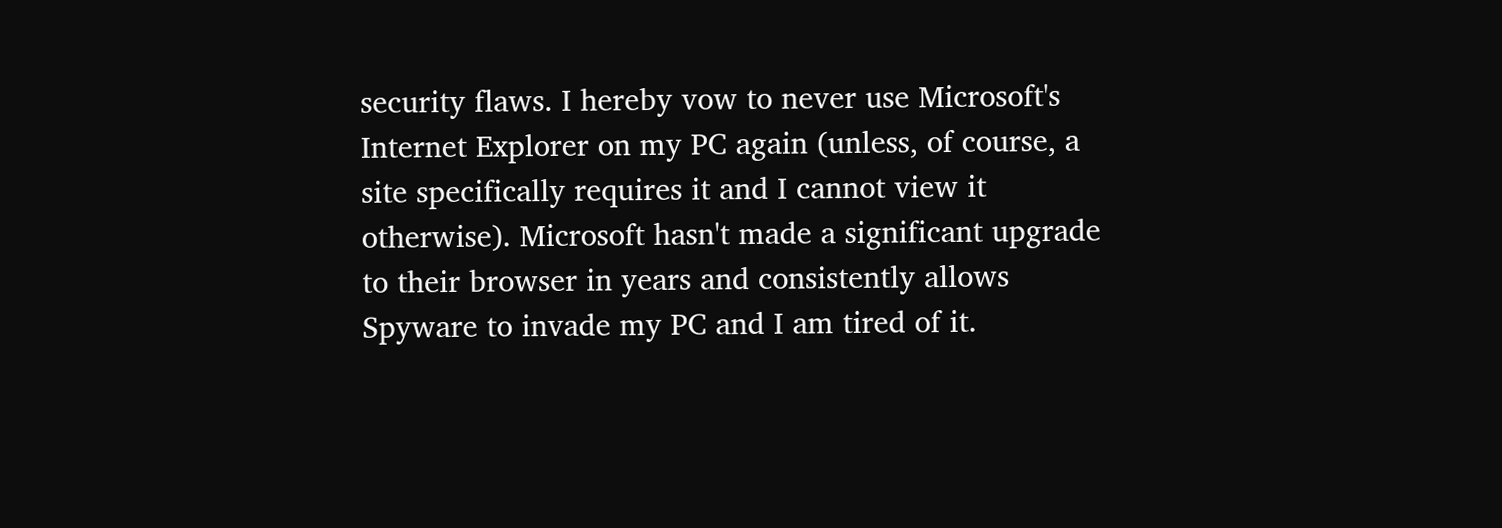security flaws. I hereby vow to never use Microsoft's Internet Explorer on my PC again (unless, of course, a site specifically requires it and I cannot view it otherwise). Microsoft hasn't made a significant upgrade to their browser in years and consistently allows Spyware to invade my PC and I am tired of it.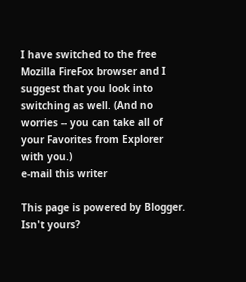I have switched to the free Mozilla FireFox browser and I suggest that you look into switching as well. (And no worries -- you can take all of your Favorites from Explorer with you.)
e-mail this writer

This page is powered by Blogger. Isn't yours?